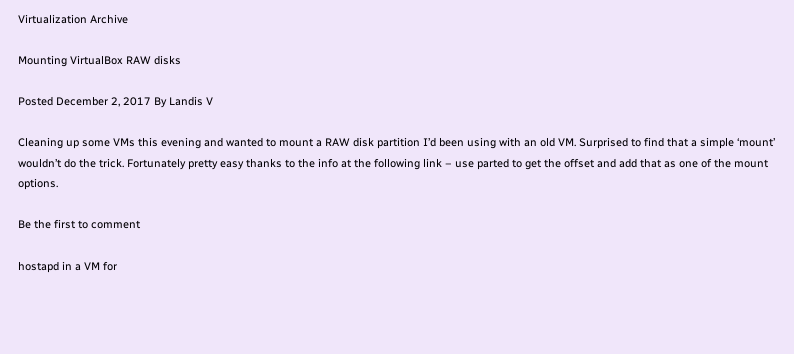Virtualization Archive

Mounting VirtualBox RAW disks

Posted December 2, 2017 By Landis V

Cleaning up some VMs this evening and wanted to mount a RAW disk partition I’d been using with an old VM. Surprised to find that a simple ‘mount’ wouldn’t do the trick. Fortunately pretty easy thanks to the info at the following link – use parted to get the offset and add that as one of the mount options.

Be the first to comment

hostapd in a VM for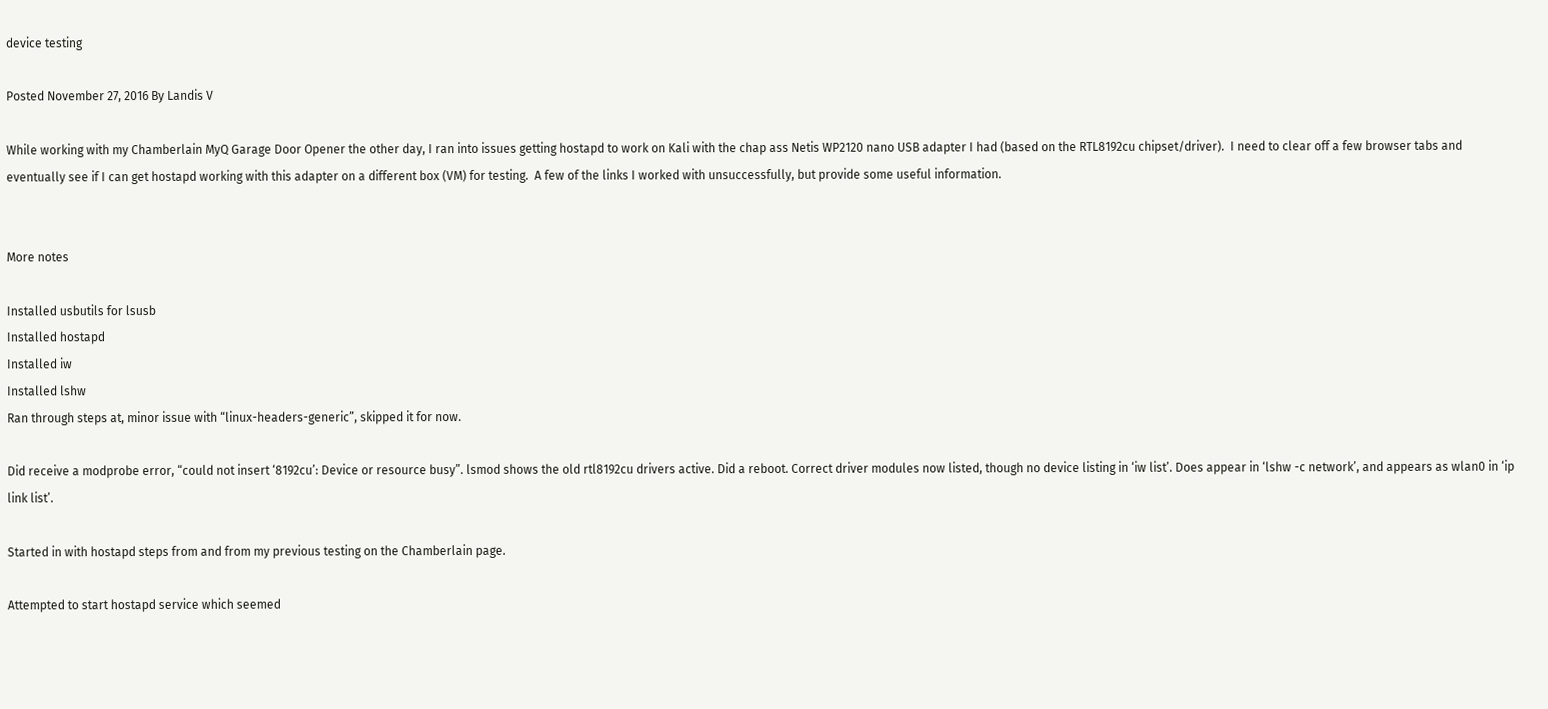device testing

Posted November 27, 2016 By Landis V

While working with my Chamberlain MyQ Garage Door Opener the other day, I ran into issues getting hostapd to work on Kali with the chap ass Netis WP2120 nano USB adapter I had (based on the RTL8192cu chipset/driver).  I need to clear off a few browser tabs and eventually see if I can get hostapd working with this adapter on a different box (VM) for testing.  A few of the links I worked with unsuccessfully, but provide some useful information.


More notes

Installed usbutils for lsusb
Installed hostapd
Installed iw
Installed lshw
Ran through steps at, minor issue with “linux-headers-generic”, skipped it for now.

Did receive a modprobe error, “could not insert ‘8192cu’: Device or resource busy”. lsmod shows the old rtl8192cu drivers active. Did a reboot. Correct driver modules now listed, though no device listing in ‘iw list’. Does appear in ‘lshw -c network’, and appears as wlan0 in ‘ip link list’.

Started in with hostapd steps from and from my previous testing on the Chamberlain page.

Attempted to start hostapd service which seemed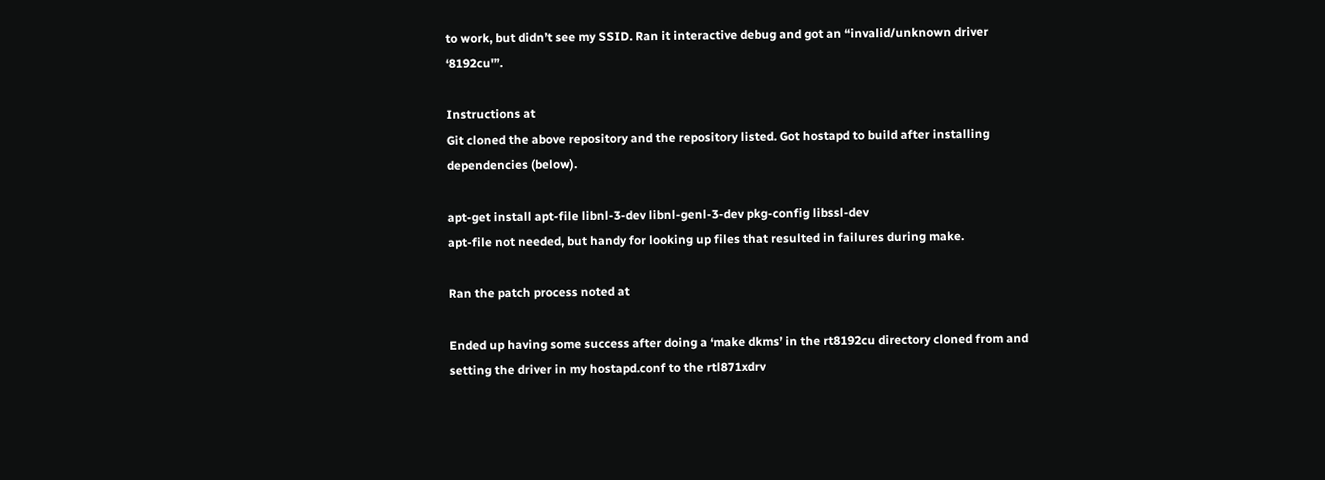to work, but didn’t see my SSID. Ran it interactive debug and got an “invalid/unknown driver ‘8192cu'”.

Instructions at
Git cloned the above repository and the repository listed. Got hostapd to build after installing dependencies (below).

apt-get install apt-file libnl-3-dev libnl-genl-3-dev pkg-config libssl-dev
apt-file not needed, but handy for looking up files that resulted in failures during make.

Ran the patch process noted at

Ended up having some success after doing a ‘make dkms’ in the rt8192cu directory cloned from and setting the driver in my hostapd.conf to the rtl871xdrv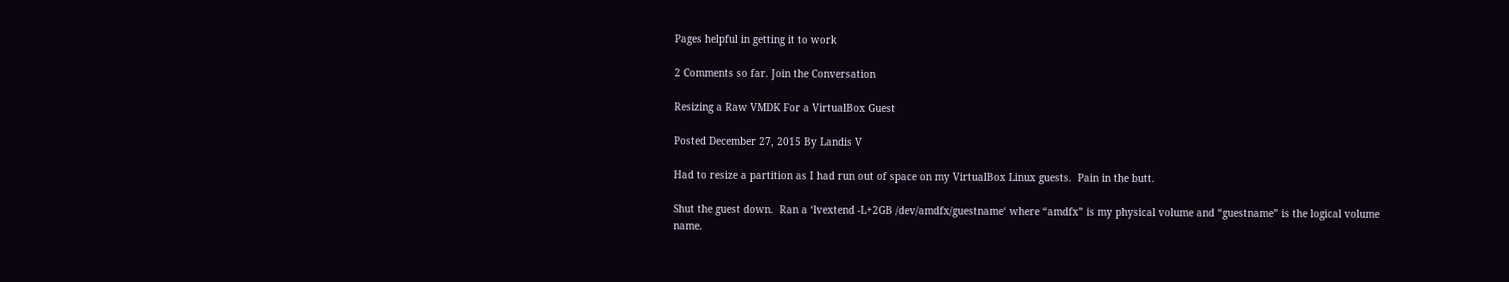Pages helpful in getting it to work

2 Comments so far. Join the Conversation

Resizing a Raw VMDK For a VirtualBox Guest

Posted December 27, 2015 By Landis V

Had to resize a partition as I had run out of space on my VirtualBox Linux guests.  Pain in the butt.

Shut the guest down.  Ran a ‘lvextend -L+2GB /dev/amdfx/guestname‘ where “amdfx” is my physical volume and “guestname” is the logical volume name.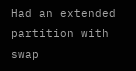Had an extended partition with swap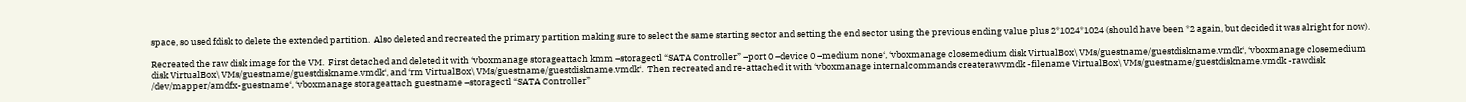space, so used fdisk to delete the extended partition.  Also deleted and recreated the primary partition making sure to select the same starting sector and setting the end sector using the previous ending value plus 2*1024*1024 (should have been *2 again, but decided it was alright for now).

Recreated the raw disk image for the VM.  First detached and deleted it with ‘vboxmanage storageattach kmm –storagectl “SATA Controller” –port 0 –device 0 –medium none‘, ‘vboxmanage closemedium disk VirtualBox\ VMs/guestname/guestdiskname.vmdk‘, ‘vboxmanage closemedium disk VirtualBox\ VMs/guestname/guestdiskname.vmdk‘, and ‘rm VirtualBox\ VMs/guestname/guestdiskname.vmdk‘.  Then recreated and re-attached it with ‘vboxmanage internalcommands createrawvmdk -filename VirtualBox\ VMs/guestname/guestdiskname.vmdk -rawdisk /dev/mapper/amdfx-guestname‘, ‘vboxmanage storageattach guestname –storagectl “SATA Controller”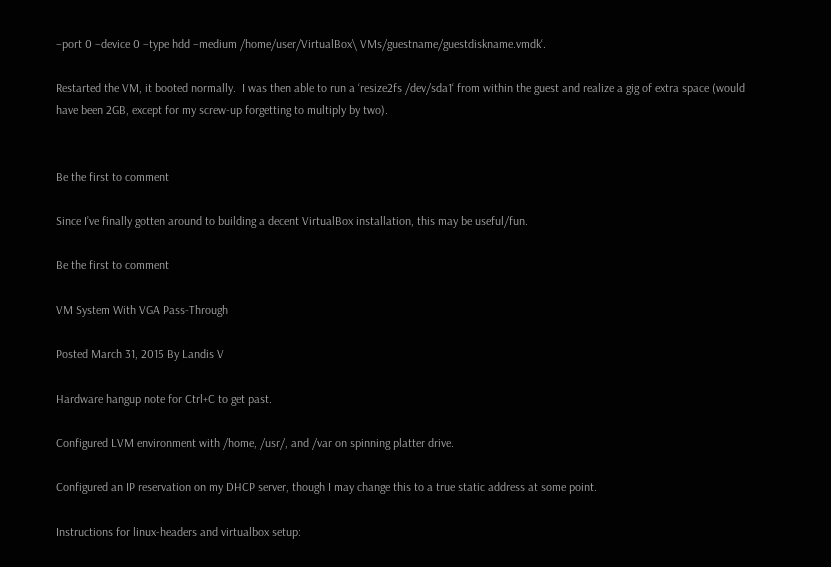–port 0 –device 0 –type hdd –medium /home/user/VirtualBox\ VMs/guestname/guestdiskname.vmdk‘.

Restarted the VM, it booted normally.  I was then able to run a ‘resize2fs /dev/sda1‘ from within the guest and realize a gig of extra space (would have been 2GB, except for my screw-up forgetting to multiply by two).


Be the first to comment

Since I’ve finally gotten around to building a decent VirtualBox installation, this may be useful/fun.

Be the first to comment

VM System With VGA Pass-Through

Posted March 31, 2015 By Landis V

Hardware hangup note for Ctrl+C to get past.

Configured LVM environment with /home, /usr/, and /var on spinning platter drive.

Configured an IP reservation on my DHCP server, though I may change this to a true static address at some point.

Instructions for linux-headers and virtualbox setup: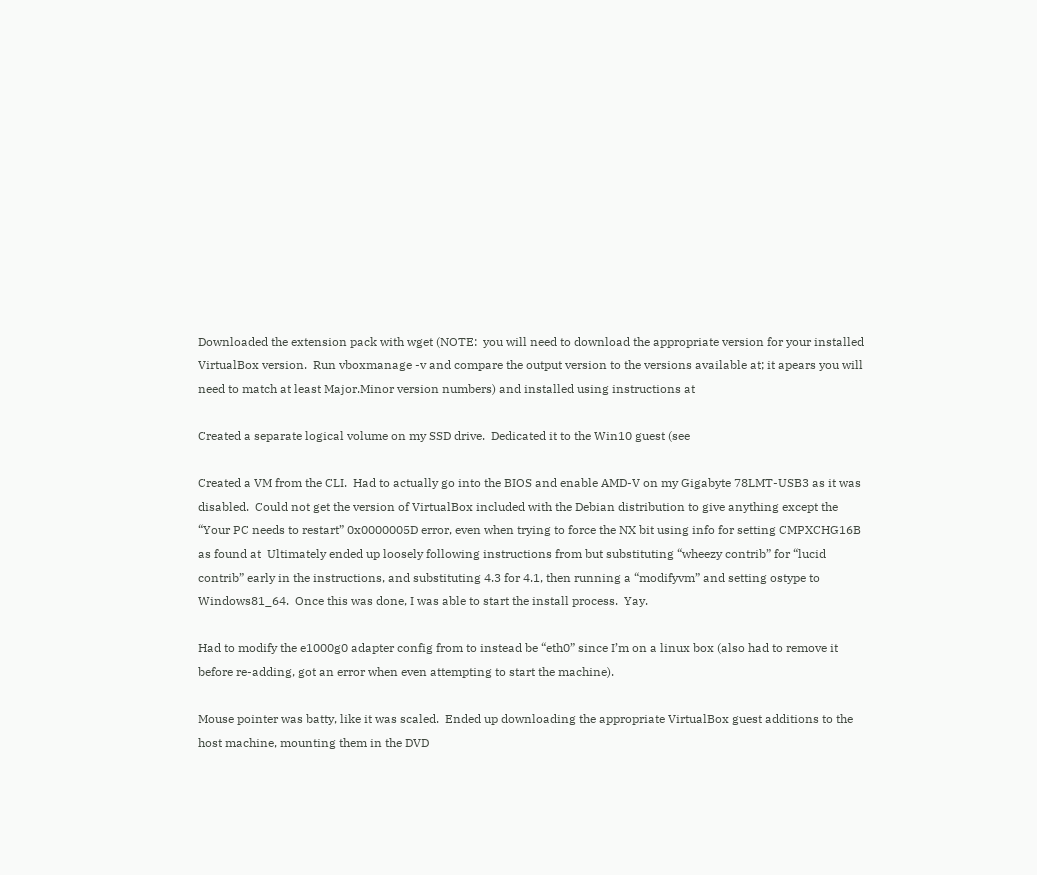Downloaded the extension pack with wget (NOTE:  you will need to download the appropriate version for your installed VirtualBox version.  Run vboxmanage -v and compare the output version to the versions available at; it apears you will need to match at least Major.Minor version numbers) and installed using instructions at

Created a separate logical volume on my SSD drive.  Dedicated it to the Win10 guest (see

Created a VM from the CLI.  Had to actually go into the BIOS and enable AMD-V on my Gigabyte 78LMT-USB3 as it was disabled.  Could not get the version of VirtualBox included with the Debian distribution to give anything except the “Your PC needs to restart” 0x0000005D error, even when trying to force the NX bit using info for setting CMPXCHG16B as found at  Ultimately ended up loosely following instructions from but substituting “wheezy contrib” for “lucid contrib” early in the instructions, and substituting 4.3 for 4.1, then running a “modifyvm” and setting ostype to Windows81_64.  Once this was done, I was able to start the install process.  Yay.

Had to modify the e1000g0 adapter config from to instead be “eth0” since I’m on a linux box (also had to remove it before re-adding, got an error when even attempting to start the machine).

Mouse pointer was batty, like it was scaled.  Ended up downloading the appropriate VirtualBox guest additions to the host machine, mounting them in the DVD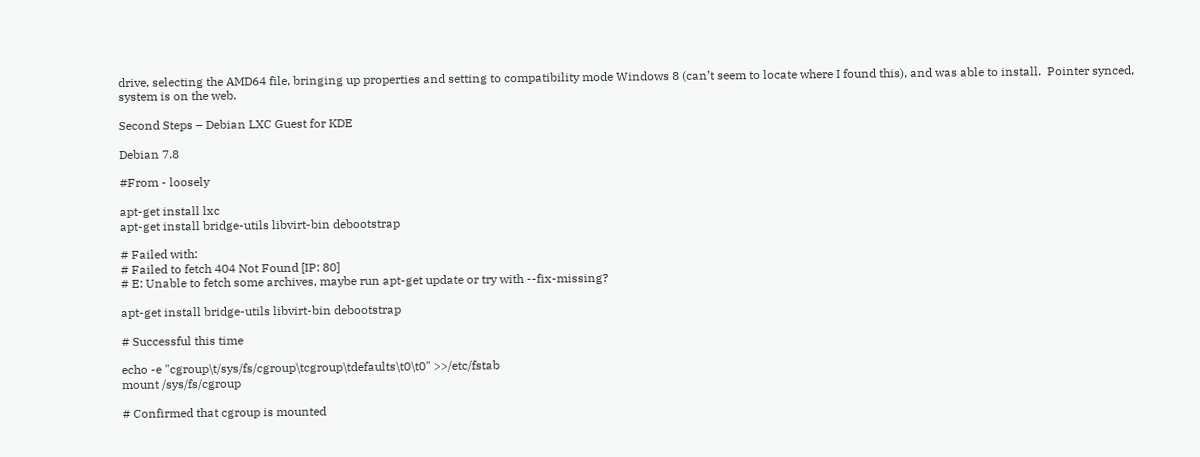drive, selecting the AMD64 file, bringing up properties and setting to compatibility mode Windows 8 (can’t seem to locate where I found this), and was able to install.  Pointer synced, system is on the web.

Second Steps – Debian LXC Guest for KDE

Debian 7.8

#From - loosely

apt-get install lxc
apt-get install bridge-utils libvirt-bin debootstrap

# Failed with:
# Failed to fetch 404 Not Found [IP: 80]
# E: Unable to fetch some archives, maybe run apt-get update or try with --fix-missing?

apt-get install bridge-utils libvirt-bin debootstrap

# Successful this time

echo -e "cgroup\t/sys/fs/cgroup\tcgroup\tdefaults\t0\t0" >>/etc/fstab
mount /sys/fs/cgroup

# Confirmed that cgroup is mounted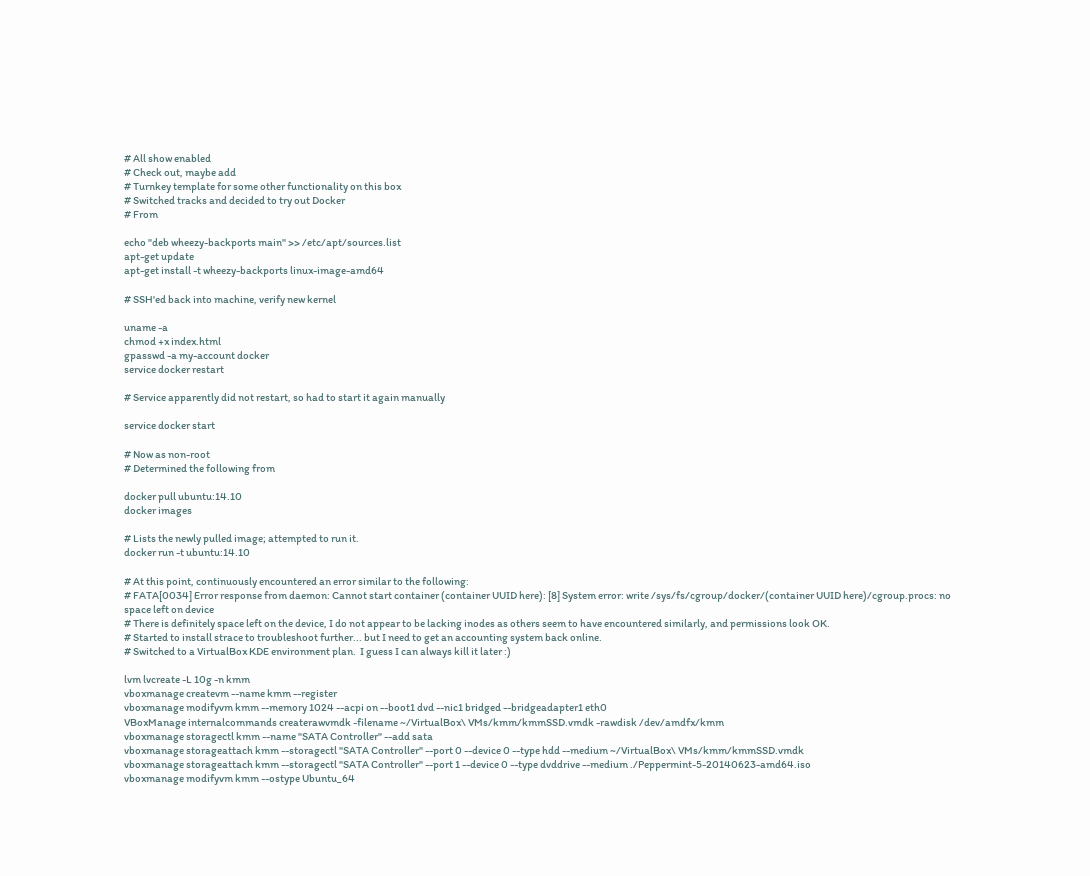# All show enabled
# Check out, maybe add
# Turnkey template for some other functionality on this box
# Switched tracks and decided to try out Docker
# From

echo "deb wheezy-backports main" >> /etc/apt/sources.list
apt-get update
apt-get install -t wheezy-backports linux-image-amd64

# SSH'ed back into machine, verify new kernel

uname -a
chmod +x index.html
gpasswd -a my-account docker
service docker restart

# Service apparently did not restart, so had to start it again manually

service docker start

# Now as non-root
# Determined the following from

docker pull ubuntu:14.10
docker images

# Lists the newly pulled image; attempted to run it.
docker run -t ubuntu:14.10

# At this point, continuously encountered an error similar to the following:
# FATA[0034] Error response from daemon: Cannot start container (container UUID here): [8] System error: write /sys/fs/cgroup/docker/(container UUID here)/cgroup.procs: no space left on device
# There is definitely space left on the device, I do not appear to be lacking inodes as others seem to have encountered similarly, and permissions look OK.
# Started to install strace to troubleshoot further... but I need to get an accounting system back online.
# Switched to a VirtualBox KDE environment plan.  I guess I can always kill it later :)

lvm lvcreate -L 10g -n kmm
vboxmanage createvm --name kmm --register
vboxmanage modifyvm kmm --memory 1024 --acpi on --boot1 dvd --nic1 bridged --bridgeadapter1 eth0
VBoxManage internalcommands createrawvmdk -filename ~/VirtualBox\ VMs/kmm/kmmSSD.vmdk -rawdisk /dev/amdfx/kmm
vboxmanage storagectl kmm --name "SATA Controller" --add sata
vboxmanage storageattach kmm --storagectl "SATA Controller" --port 0 --device 0 --type hdd --medium ~/VirtualBox\ VMs/kmm/kmmSSD.vmdk
vboxmanage storageattach kmm --storagectl "SATA Controller" --port 1 --device 0 --type dvddrive --medium ./Peppermint-5-20140623-amd64.iso
vboxmanage modifyvm kmm --ostype Ubuntu_64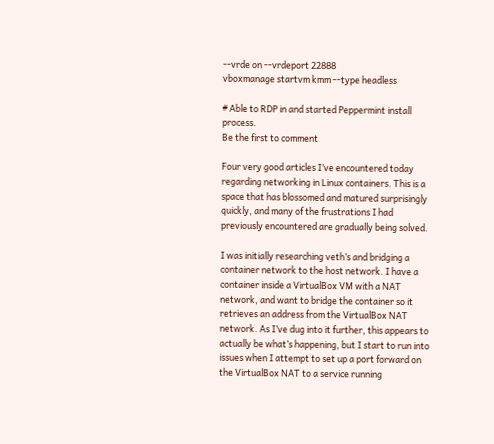--vrde on --vrdeport 22888
vboxmanage startvm kmm --type headless

# Able to RDP in and started Peppermint install process.
Be the first to comment

Four very good articles I’ve encountered today regarding networking in Linux containers. This is a space that has blossomed and matured surprisingly quickly, and many of the frustrations I had previously encountered are gradually being solved.

I was initially researching veth’s and bridging a container network to the host network. I have a container inside a VirtualBox VM with a NAT network, and want to bridge the container so it retrieves an address from the VirtualBox NAT network. As I’ve dug into it further, this appears to actually be what’s happening, but I start to run into issues when I attempt to set up a port forward on the VirtualBox NAT to a service running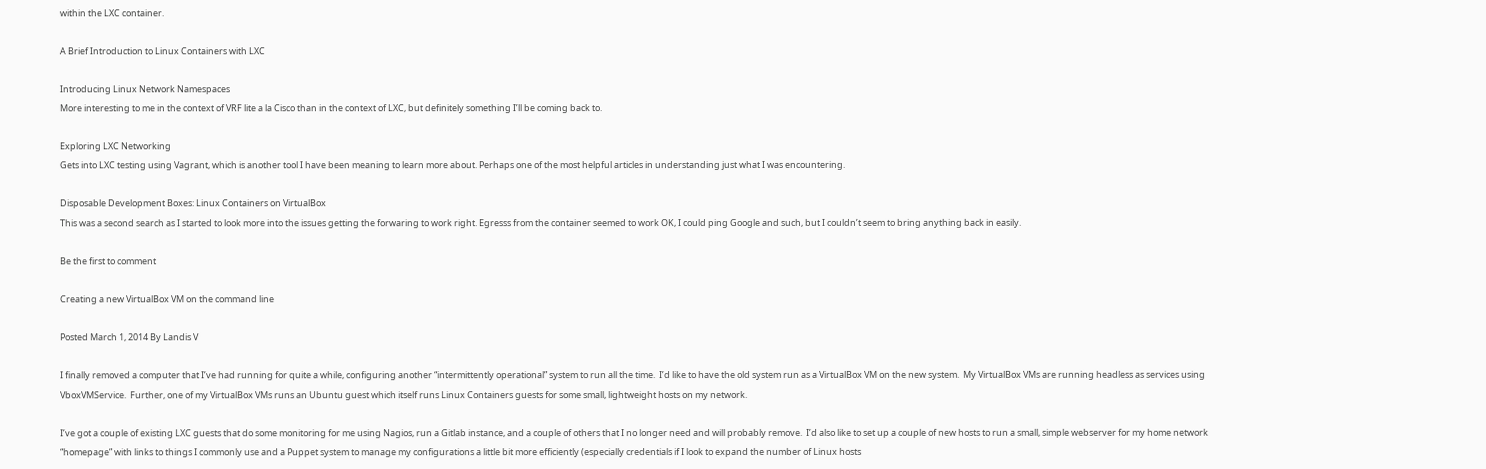within the LXC container.

A Brief Introduction to Linux Containers with LXC

Introducing Linux Network Namespaces
More interesting to me in the context of VRF lite a la Cisco than in the context of LXC, but definitely something I’ll be coming back to.

Exploring LXC Networking
Gets into LXC testing using Vagrant, which is another tool I have been meaning to learn more about. Perhaps one of the most helpful articles in understanding just what I was encountering.

Disposable Development Boxes: Linux Containers on VirtualBox
This was a second search as I started to look more into the issues getting the forwaring to work right. Egresss from the container seemed to work OK, I could ping Google and such, but I couldn’t seem to bring anything back in easily.

Be the first to comment

Creating a new VirtualBox VM on the command line

Posted March 1, 2014 By Landis V

I finally removed a computer that I’ve had running for quite a while, configuring another “intermittently operational” system to run all the time.  I’d like to have the old system run as a VirtualBox VM on the new system.  My VirtualBox VMs are running headless as services using VboxVMService.  Further, one of my VirtualBox VMs runs an Ubuntu guest which itself runs Linux Containers guests for some small, lightweight hosts on my network.

I’ve got a couple of existing LXC guests that do some monitoring for me using Nagios, run a Gitlab instance, and a couple of others that I no longer need and will probably remove.  I’d also like to set up a couple of new hosts to run a small, simple webserver for my home network “homepage” with links to things I commonly use and a Puppet system to manage my configurations a little bit more efficiently (especially credentials if I look to expand the number of Linux hosts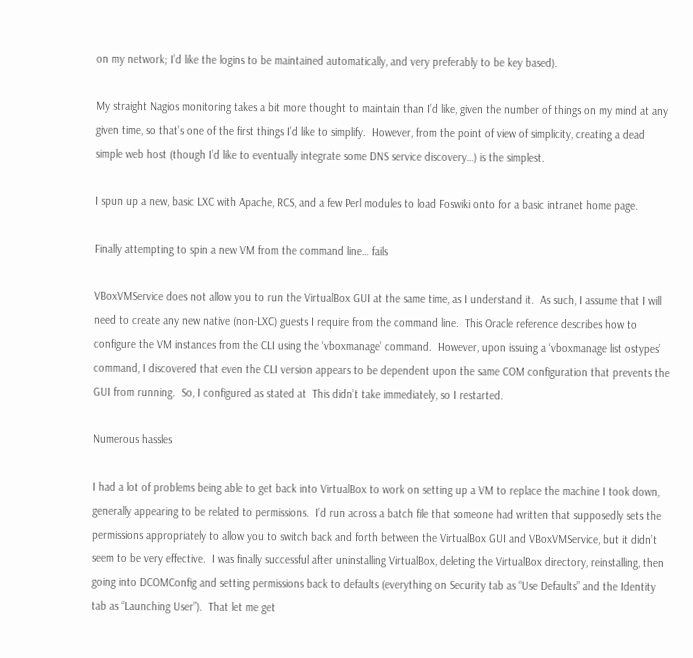on my network; I’d like the logins to be maintained automatically, and very preferably to be key based).

My straight Nagios monitoring takes a bit more thought to maintain than I’d like, given the number of things on my mind at any given time, so that’s one of the first things I’d like to simplify.  However, from the point of view of simplicity, creating a dead simple web host (though I’d like to eventually integrate some DNS service discovery…) is the simplest.

I spun up a new, basic LXC with Apache, RCS, and a few Perl modules to load Foswiki onto for a basic intranet home page.

Finally attempting to spin a new VM from the command line… fails

VBoxVMService does not allow you to run the VirtualBox GUI at the same time, as I understand it.  As such, I assume that I will need to create any new native (non-LXC) guests I require from the command line.  This Oracle reference describes how to configure the VM instances from the CLI using the ‘vboxmanage’ command.  However, upon issuing a ‘vboxmanage list ostypes’ command, I discovered that even the CLI version appears to be dependent upon the same COM configuration that prevents the GUI from running.  So, I configured as stated at  This didn’t take immediately, so I restarted.

Numerous hassles

I had a lot of problems being able to get back into VirtualBox to work on setting up a VM to replace the machine I took down, generally appearing to be related to permissions.  I’d run across a batch file that someone had written that supposedly sets the permissions appropriately to allow you to switch back and forth between the VirtualBox GUI and VBoxVMService, but it didn’t seem to be very effective.  I was finally successful after uninstalling VirtualBox, deleting the VirtualBox directory, reinstalling, then going into DCOMConfig and setting permissions back to defaults (everything on Security tab as “Use Defaults” and the Identity tab as “Launching User”).  That let me get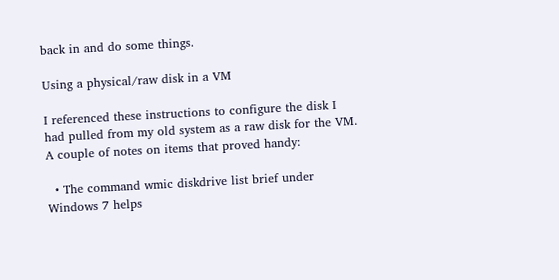back in and do some things.

Using a physical/raw disk in a VM

I referenced these instructions to configure the disk I had pulled from my old system as a raw disk for the VM.  A couple of notes on items that proved handy:

  • The command wmic diskdrive list brief under Windows 7 helps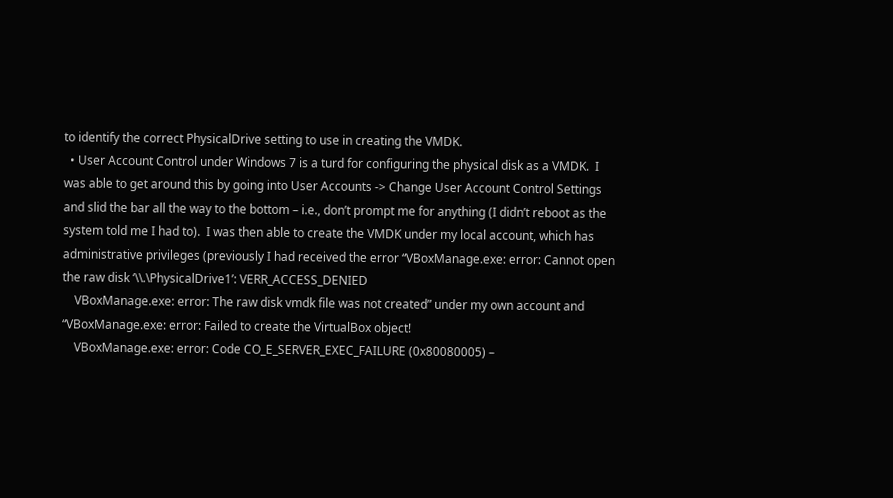to identify the correct PhysicalDrive setting to use in creating the VMDK.
  • User Account Control under Windows 7 is a turd for configuring the physical disk as a VMDK.  I was able to get around this by going into User Accounts -> Change User Account Control Settings and slid the bar all the way to the bottom – i.e., don’t prompt me for anything (I didn’t reboot as the system told me I had to).  I was then able to create the VMDK under my local account, which has administrative privileges (previously I had received the error “VBoxManage.exe: error: Cannot open the raw disk ‘\\.\PhysicalDrive1’: VERR_ACCESS_DENIED
    VBoxManage.exe: error: The raw disk vmdk file was not created” under my own account and “VBoxManage.exe: error: Failed to create the VirtualBox object!
    VBoxManage.exe: error: Code CO_E_SERVER_EXEC_FAILURE (0x80080005) –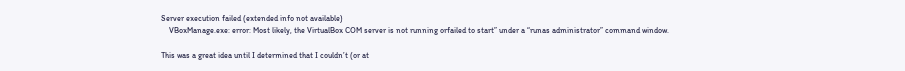Server execution failed (extended info not available)
    VBoxManage.exe: error: Most likely, the VirtualBox COM server is not running orfailed to start” under a “runas administrator” command window.

This was a great idea until I determined that I couldn’t (or at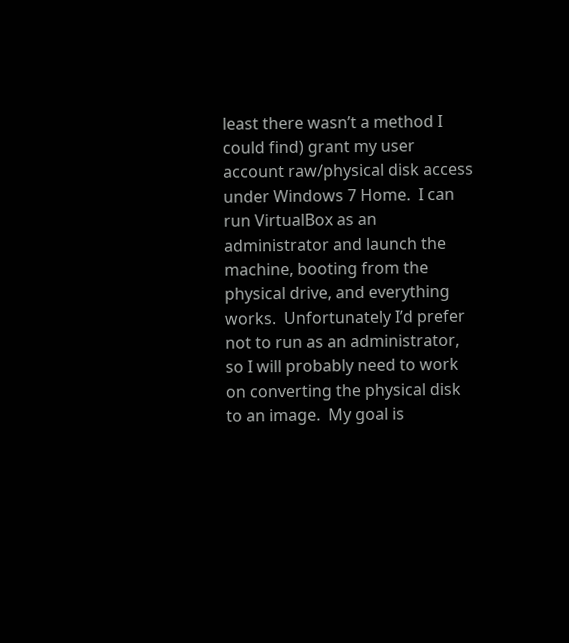least there wasn’t a method I could find) grant my user account raw/physical disk access under Windows 7 Home.  I can run VirtualBox as an administrator and launch the machine, booting from the physical drive, and everything works.  Unfortunately I’d prefer not to run as an administrator, so I will probably need to work on converting the physical disk to an image.  My goal is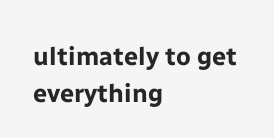ultimately to get everything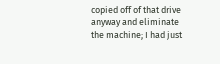copied off of that drive anyway and eliminate the machine; I had just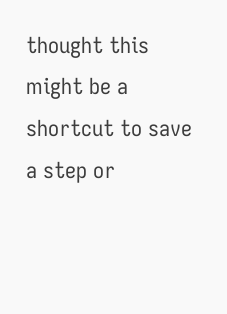thought this might be a shortcut to save a step or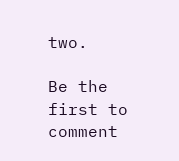two.

Be the first to comment